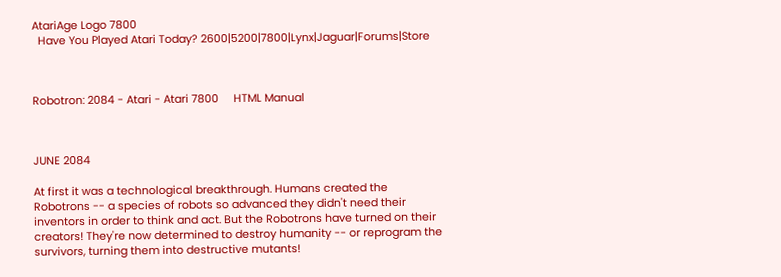AtariAge Logo 7800
  Have You Played Atari Today? 2600|5200|7800|Lynx|Jaguar|Forums|Store



Robotron: 2084 - Atari - Atari 7800     HTML Manual



JUNE 2084

At first it was a technological breakthrough. Humans created the
Robotrons -- a species of robots so advanced they didn't need their
inventors in order to think and act. But the Robotrons have turned on their
creators! They're now determined to destroy humanity -- or reprogram the
survivors, turning them into destructive mutants!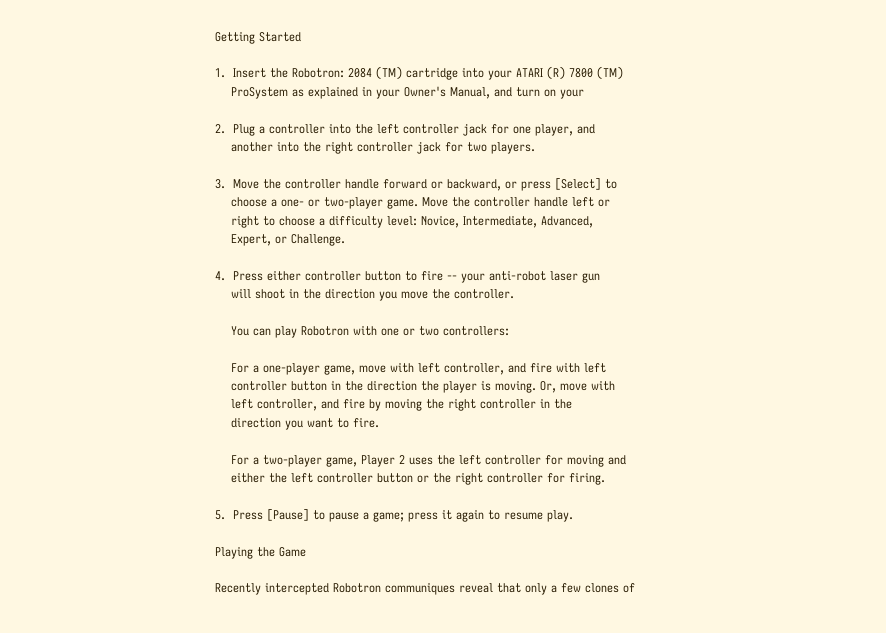Getting Started

1.  Insert the Robotron: 2084 (TM) cartridge into your ATARI (R) 7800 (TM)
    ProSystem as explained in your Owner's Manual, and turn on your

2.  Plug a controller into the left controller jack for one player, and
    another into the right controller jack for two players.

3.  Move the controller handle forward or backward, or press [Select] to
    choose a one- or two-player game. Move the controller handle left or
    right to choose a difficulty level: Novice, Intermediate, Advanced,
    Expert, or Challenge.

4.  Press either controller button to fire -- your anti-robot laser gun
    will shoot in the direction you move the controller.

    You can play Robotron with one or two controllers:

    For a one-player game, move with left controller, and fire with left
    controller button in the direction the player is moving. Or, move with
    left controller, and fire by moving the right controller in the
    direction you want to fire.

    For a two-player game, Player 2 uses the left controller for moving and
    either the left controller button or the right controller for firing.

5.  Press [Pause] to pause a game; press it again to resume play.

Playing the Game

Recently intercepted Robotron communiques reveal that only a few clones of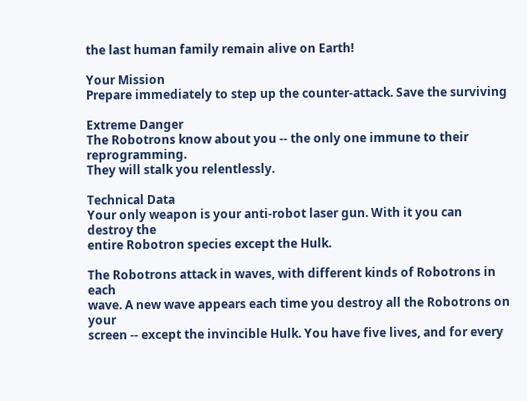the last human family remain alive on Earth!

Your Mission
Prepare immediately to step up the counter-attack. Save the surviving

Extreme Danger
The Robotrons know about you -- the only one immune to their reprogramming.
They will stalk you relentlessly.

Technical Data
Your only weapon is your anti-robot laser gun. With it you can destroy the
entire Robotron species except the Hulk.

The Robotrons attack in waves, with different kinds of Robotrons in each
wave. A new wave appears each time you destroy all the Robotrons on your
screen -- except the invincible Hulk. You have five lives, and for every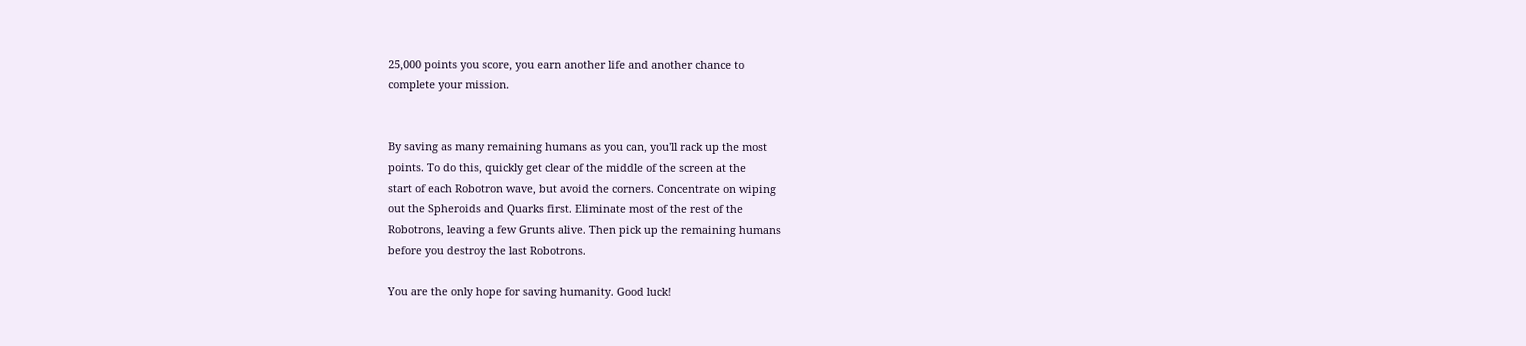25,000 points you score, you earn another life and another chance to
complete your mission.


By saving as many remaining humans as you can, you'll rack up the most
points. To do this, quickly get clear of the middle of the screen at the
start of each Robotron wave, but avoid the corners. Concentrate on wiping
out the Spheroids and Quarks first. Eliminate most of the rest of the
Robotrons, leaving a few Grunts alive. Then pick up the remaining humans
before you destroy the last Robotrons.

You are the only hope for saving humanity. Good luck!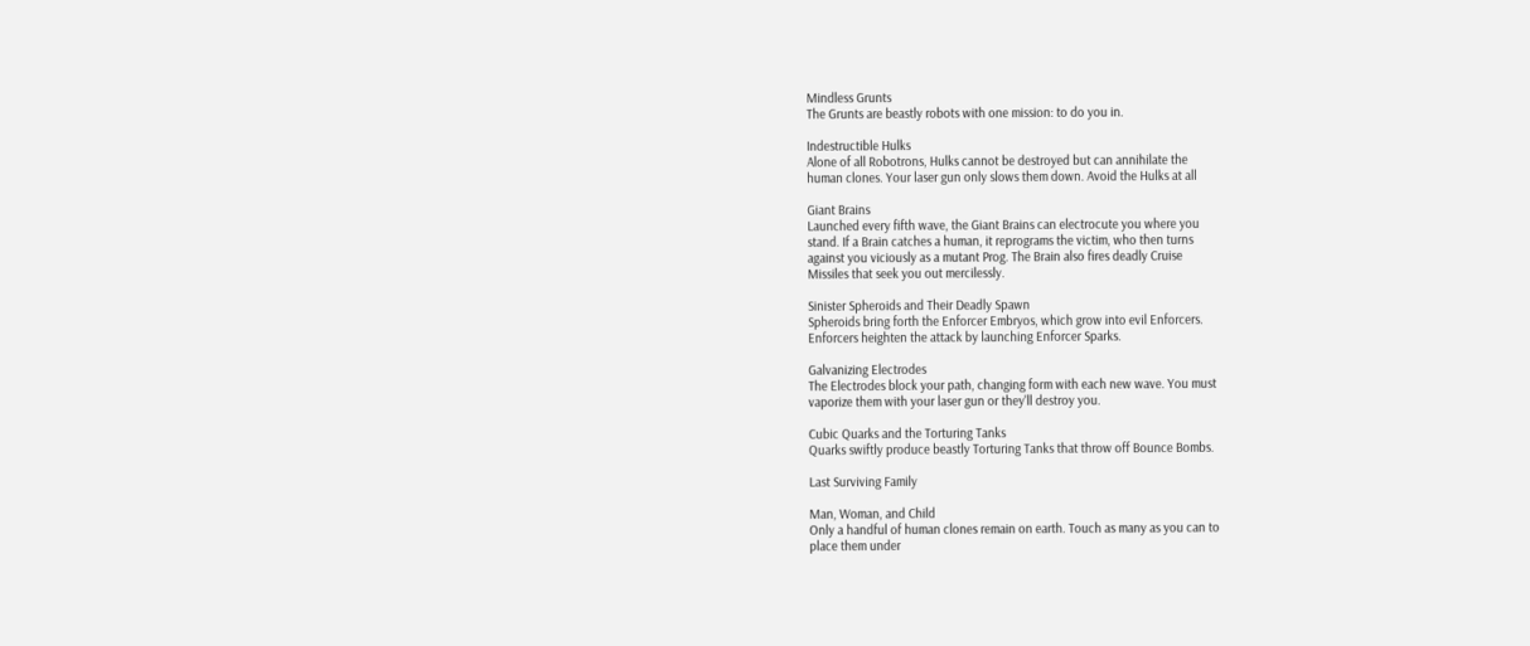Mindless Grunts
The Grunts are beastly robots with one mission: to do you in.

Indestructible Hulks
Alone of all Robotrons, Hulks cannot be destroyed but can annihilate the
human clones. Your laser gun only slows them down. Avoid the Hulks at all

Giant Brains
Launched every fifth wave, the Giant Brains can electrocute you where you
stand. If a Brain catches a human, it reprograms the victim, who then turns
against you viciously as a mutant Prog. The Brain also fires deadly Cruise
Missiles that seek you out mercilessly.

Sinister Spheroids and Their Deadly Spawn
Spheroids bring forth the Enforcer Embryos, which grow into evil Enforcers.
Enforcers heighten the attack by launching Enforcer Sparks.

Galvanizing Electrodes
The Electrodes block your path, changing form with each new wave. You must
vaporize them with your laser gun or they'll destroy you.

Cubic Quarks and the Torturing Tanks
Quarks swiftly produce beastly Torturing Tanks that throw off Bounce Bombs.

Last Surviving Family

Man, Woman, and Child
Only a handful of human clones remain on earth. Touch as many as you can to
place them under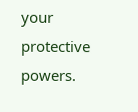your protective powers.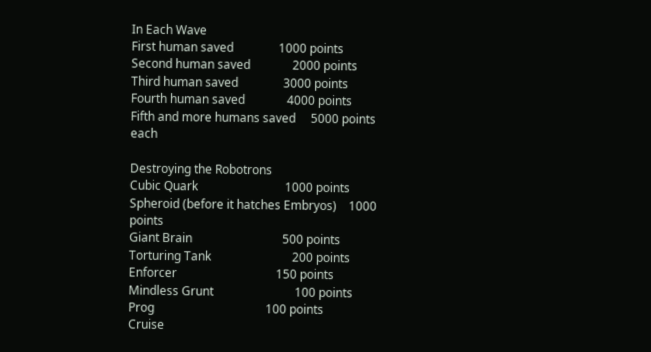In Each Wave
First human saved               1000 points
Second human saved              2000 points
Third human saved               3000 points
Fourth human saved              4000 points
Fifth and more humans saved     5000 points each

Destroying the Robotrons
Cubic Quark                             1000 points
Spheroid (before it hatches Embryos)    1000 points
Giant Brain                              500 points
Torturing Tank                           200 points
Enforcer                                 150 points
Mindless Grunt                           100 points
Prog                                     100 points
Cruise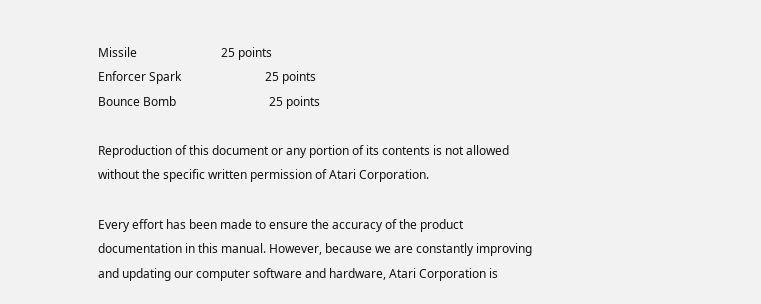Missile                            25 points
Enforcer Spark                            25 points
Bounce Bomb                               25 points

Reproduction of this document or any portion of its contents is not allowed
without the specific written permission of Atari Corporation.

Every effort has been made to ensure the accuracy of the product
documentation in this manual. However, because we are constantly improving
and updating our computer software and hardware, Atari Corporation is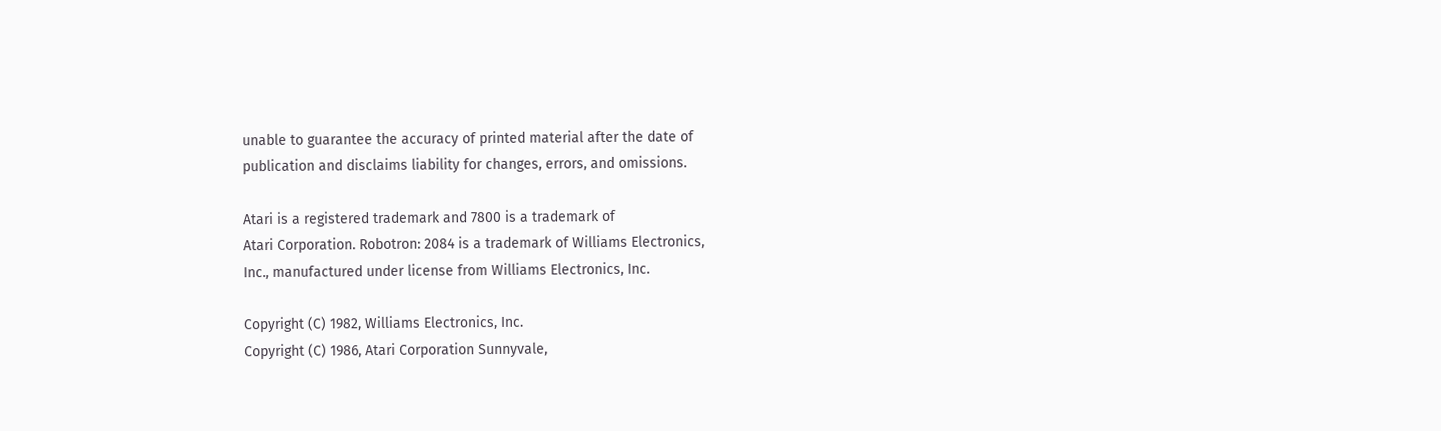unable to guarantee the accuracy of printed material after the date of
publication and disclaims liability for changes, errors, and omissions.

Atari is a registered trademark and 7800 is a trademark of
Atari Corporation. Robotron: 2084 is a trademark of Williams Electronics,
Inc., manufactured under license from Williams Electronics, Inc.

Copyright (C) 1982, Williams Electronics, Inc.
Copyright (C) 1986, Atari Corporation Sunnyvale,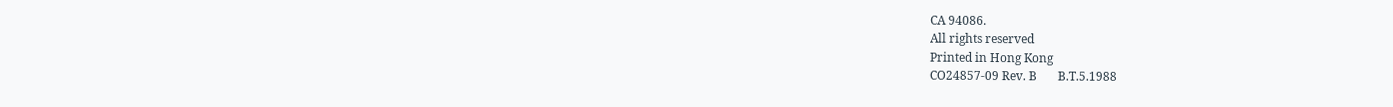CA 94086.
All rights reserved
Printed in Hong Kong
CO24857-09 Rev. B       B.T.5.1988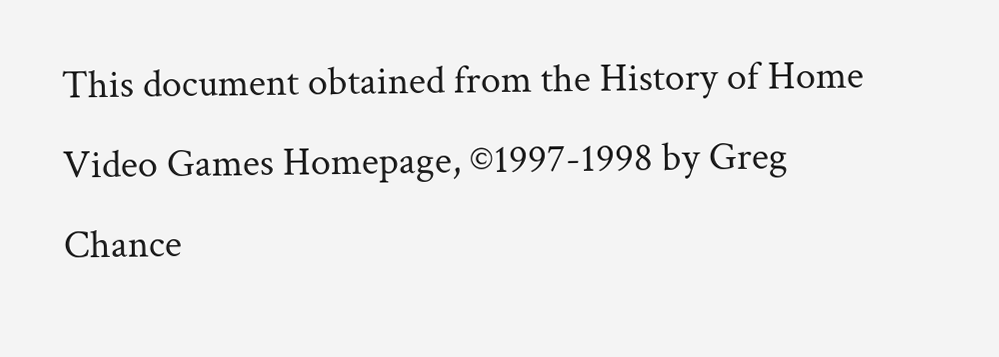This document obtained from the History of Home Video Games Homepage, ©1997-1998 by Greg Chance